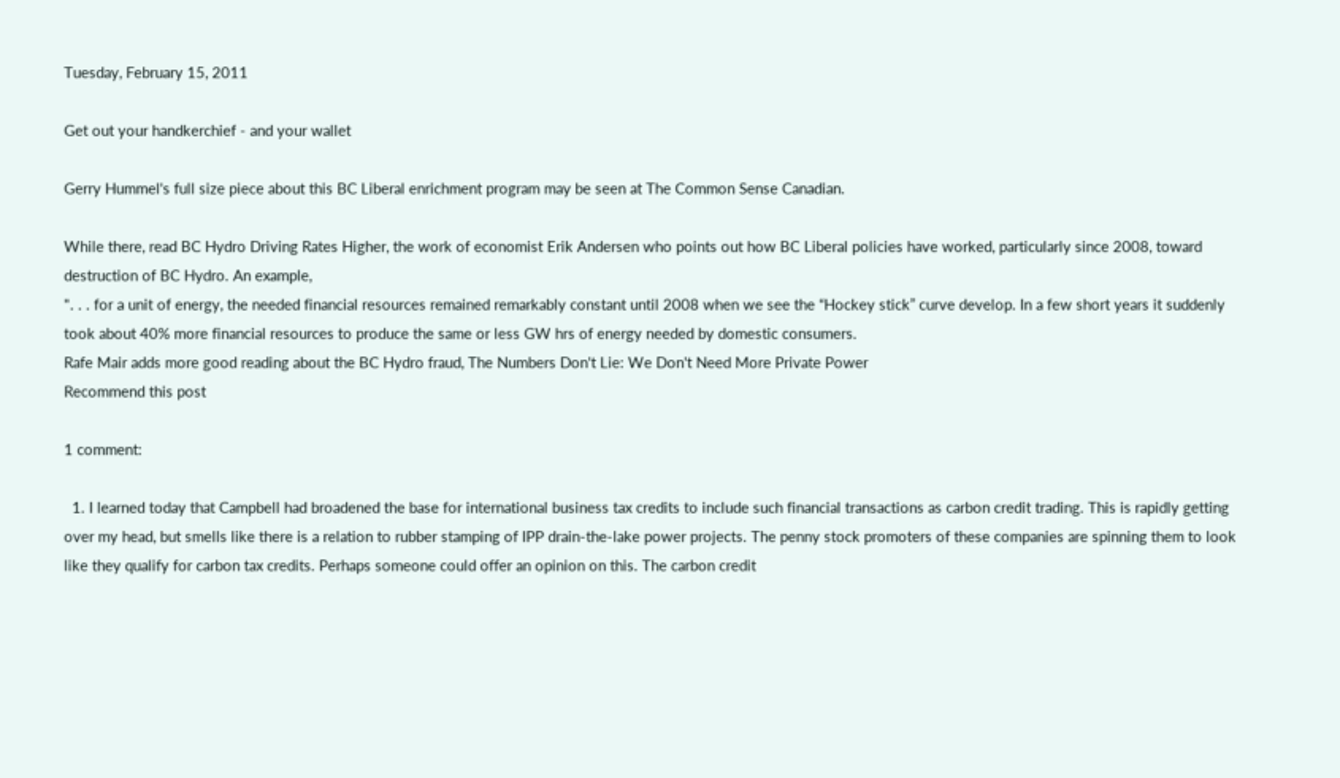Tuesday, February 15, 2011

Get out your handkerchief - and your wallet

Gerry Hummel's full size piece about this BC Liberal enrichment program may be seen at The Common Sense Canadian.

While there, read BC Hydro Driving Rates Higher, the work of economist Erik Andersen who points out how BC Liberal policies have worked, particularly since 2008, toward destruction of BC Hydro. An example,
". . . for a unit of energy, the needed financial resources remained remarkably constant until 2008 when we see the “Hockey stick” curve develop. In a few short years it suddenly took about 40% more financial resources to produce the same or less GW hrs of energy needed by domestic consumers.
Rafe Mair adds more good reading about the BC Hydro fraud, The Numbers Don't Lie: We Don't Need More Private Power
Recommend this post

1 comment:

  1. I learned today that Campbell had broadened the base for international business tax credits to include such financial transactions as carbon credit trading. This is rapidly getting over my head, but smells like there is a relation to rubber stamping of IPP drain-the-lake power projects. The penny stock promoters of these companies are spinning them to look like they qualify for carbon tax credits. Perhaps someone could offer an opinion on this. The carbon credit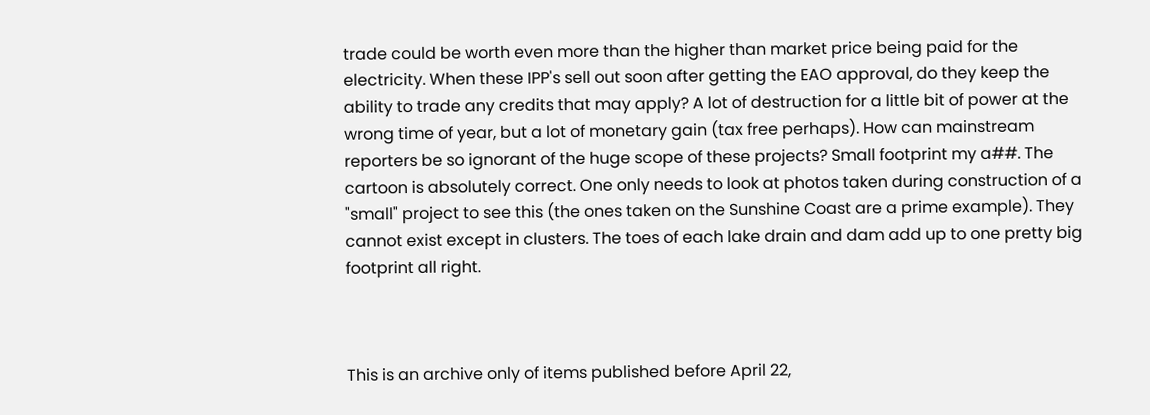trade could be worth even more than the higher than market price being paid for the electricity. When these IPP's sell out soon after getting the EAO approval, do they keep the ability to trade any credits that may apply? A lot of destruction for a little bit of power at the wrong time of year, but a lot of monetary gain (tax free perhaps). How can mainstream reporters be so ignorant of the huge scope of these projects? Small footprint my a##. The cartoon is absolutely correct. One only needs to look at photos taken during construction of a "small" project to see this (the ones taken on the Sunshine Coast are a prime example). They cannot exist except in clusters. The toes of each lake drain and dam add up to one pretty big footprint all right.



This is an archive only of items published before April 22,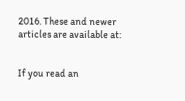2016. These and newer articles are available at:


If you read an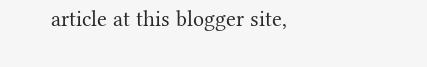article at this blogger site,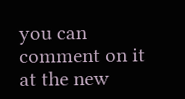you can comment on it at the new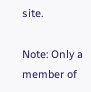site.

Note: Only a member of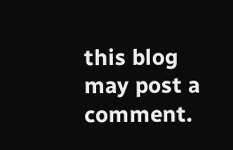this blog may post a comment.